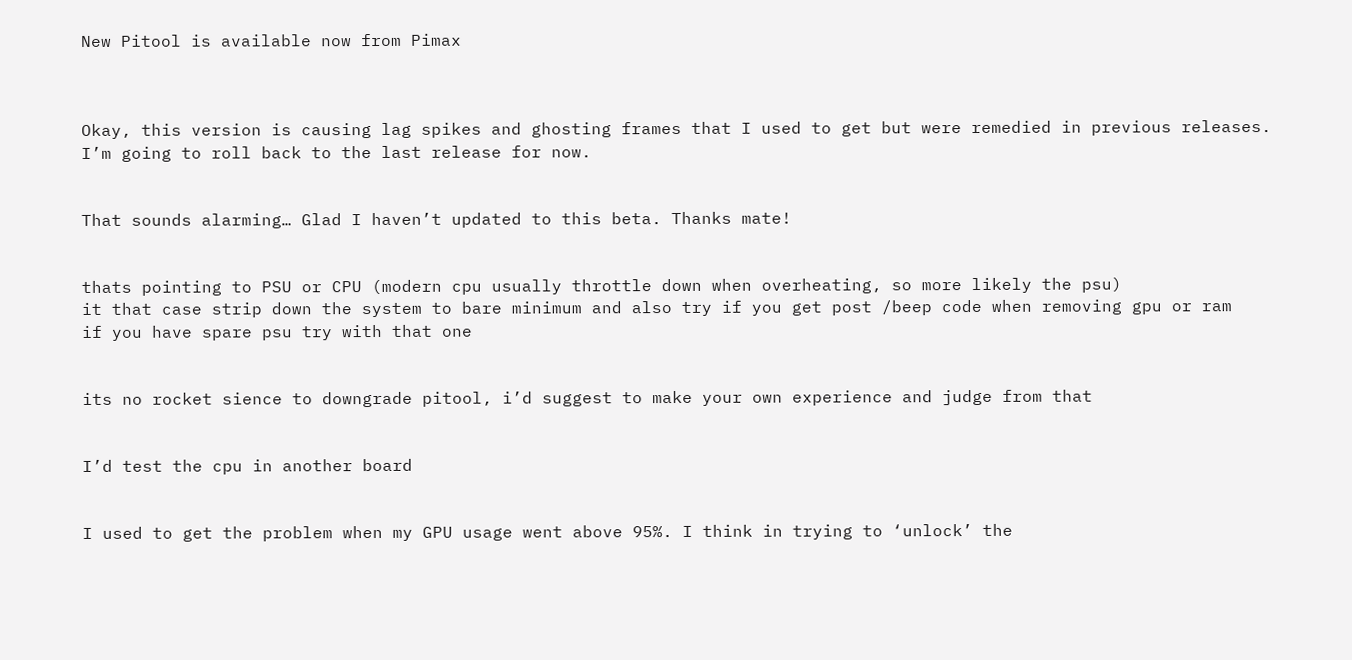New Pitool is available now from Pimax



Okay, this version is causing lag spikes and ghosting frames that I used to get but were remedied in previous releases. I’m going to roll back to the last release for now.


That sounds alarming… Glad I haven’t updated to this beta. Thanks mate!


thats pointing to PSU or CPU (modern cpu usually throttle down when overheating, so more likely the psu)
it that case strip down the system to bare minimum and also try if you get post /beep code when removing gpu or ram
if you have spare psu try with that one


its no rocket sience to downgrade pitool, i’d suggest to make your own experience and judge from that


I’d test the cpu in another board


I used to get the problem when my GPU usage went above 95%. I think in trying to ‘unlock’ the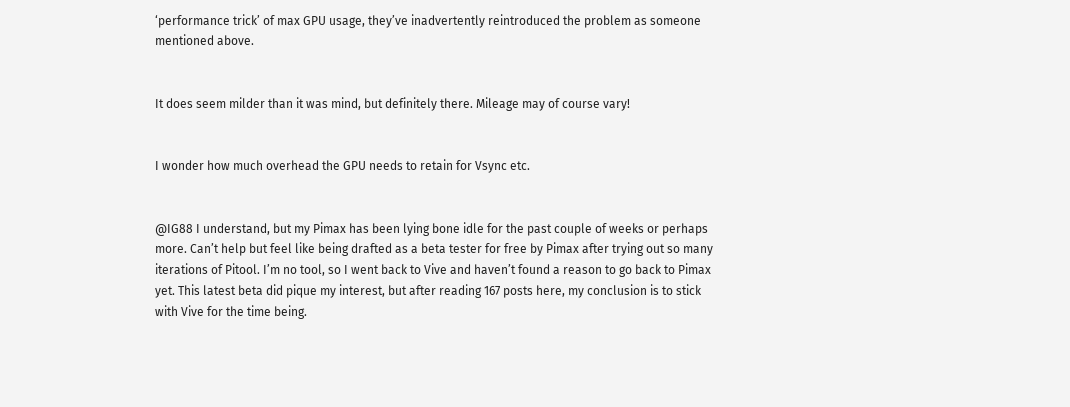‘performance trick’ of max GPU usage, they’ve inadvertently reintroduced the problem as someone mentioned above.


It does seem milder than it was mind, but definitely there. Mileage may of course vary!


I wonder how much overhead the GPU needs to retain for Vsync etc.


@IG88 I understand, but my Pimax has been lying bone idle for the past couple of weeks or perhaps more. Can’t help but feel like being drafted as a beta tester for free by Pimax after trying out so many iterations of Pitool. I’m no tool, so I went back to Vive and haven’t found a reason to go back to Pimax yet. This latest beta did pique my interest, but after reading 167 posts here, my conclusion is to stick with Vive for the time being.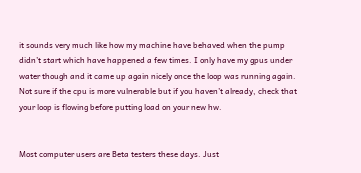it sounds very much like how my machine have behaved when the pump didn’t start which have happened a few times. I only have my gpus under water though and it came up again nicely once the loop was running again. Not sure if the cpu is more vulnerable but if you haven’t already, check that your loop is flowing before putting load on your new hw.


Most computer users are Beta testers these days. Just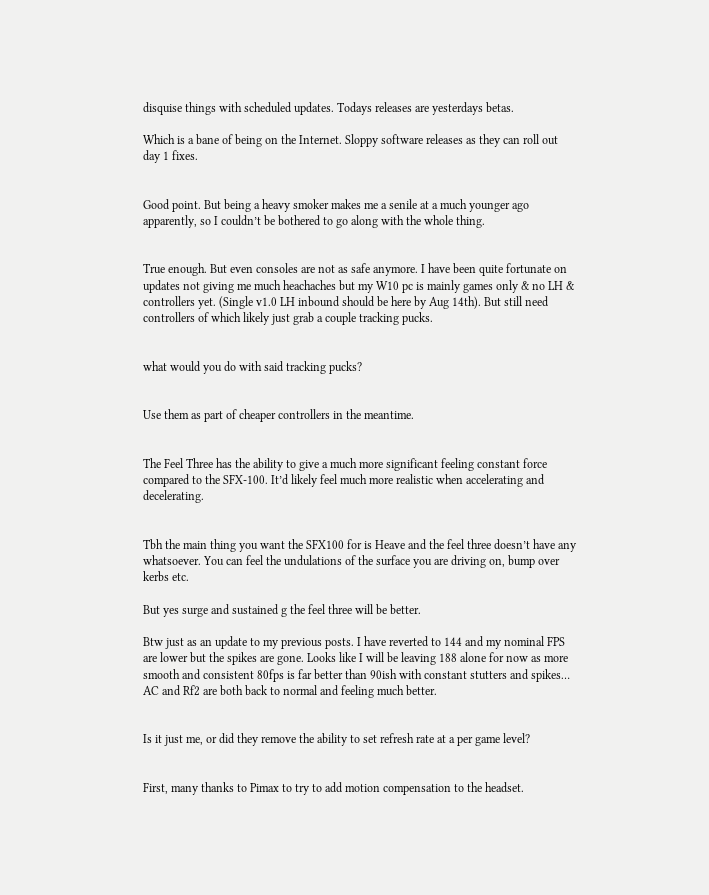disquise things with scheduled updates. Todays releases are yesterdays betas.

Which is a bane of being on the Internet. Sloppy software releases as they can roll out day 1 fixes.


Good point. But being a heavy smoker makes me a senile at a much younger ago apparently, so I couldn’t be bothered to go along with the whole thing.


True enough. But even consoles are not as safe anymore. I have been quite fortunate on updates not giving me much heachaches but my W10 pc is mainly games only & no LH & controllers yet. (Single v1.0 LH inbound should be here by Aug 14th). But still need controllers of which likely just grab a couple tracking pucks.


what would you do with said tracking pucks?


Use them as part of cheaper controllers in the meantime.


The Feel Three has the ability to give a much more significant feeling constant force compared to the SFX-100. It’d likely feel much more realistic when accelerating and decelerating.


Tbh the main thing you want the SFX100 for is Heave and the feel three doesn’t have any whatsoever. You can feel the undulations of the surface you are driving on, bump over kerbs etc.

But yes surge and sustained g the feel three will be better.

Btw just as an update to my previous posts. I have reverted to 144 and my nominal FPS are lower but the spikes are gone. Looks like I will be leaving 188 alone for now as more smooth and consistent 80fps is far better than 90ish with constant stutters and spikes… AC and Rf2 are both back to normal and feeling much better.


Is it just me, or did they remove the ability to set refresh rate at a per game level?


First, many thanks to Pimax to try to add motion compensation to the headset.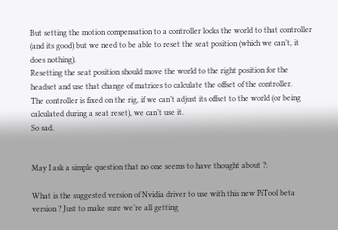But setting the motion compensation to a controller locks the world to that controller (and its good) but we need to be able to reset the seat position (which we can’t, it does nothing).
Resetting the seat position should move the world to the right position for the headset and use that change of matrices to calculate the offset of the controller.
The controller is fixed on the rig, if we can’t adjust its offset to the world (or being calculated during a seat reset), we can’t use it.
So sad.


May I ask a simple question that no one seems to have thought about ?:

What is the suggested version of Nvidia driver to use with this new PiTool beta version ? Just to make sure we’re all getting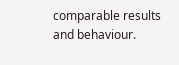comparable results and behaviour.